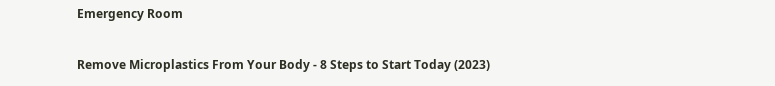Emergency Room

Remove Microplastics From Your Body - 8 Steps to Start Today (2023)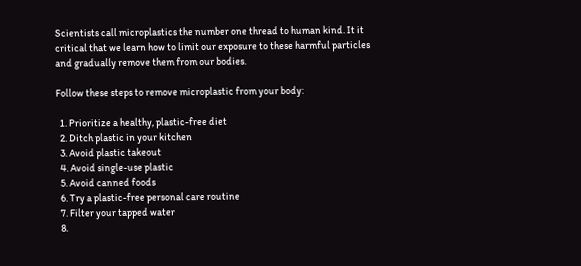Scientists call microplastics the number one thread to human kind. It it critical that we learn how to limit our exposure to these harmful particles and gradually remove them from our bodies.

Follow these steps to remove microplastic from your body:

  1. Prioritize a healthy, plastic-free diet
  2. Ditch plastic in your kitchen
  3. Avoid plastic takeout
  4. Avoid single-use plastic
  5. Avoid canned foods
  6. Try a plastic-free personal care routine
  7. Filter your tapped water
  8.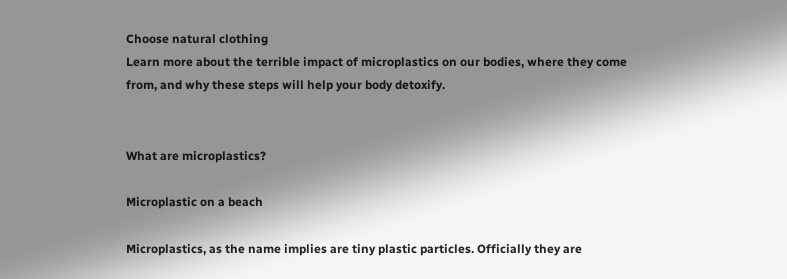Choose natural clothing
Learn more about the terrible impact of microplastics on our bodies, where they come from, and why these steps will help your body detoxify.


What are microplastics?

Microplastic on a beach

Microplastics, as the name implies are tiny plastic particles. Officially they are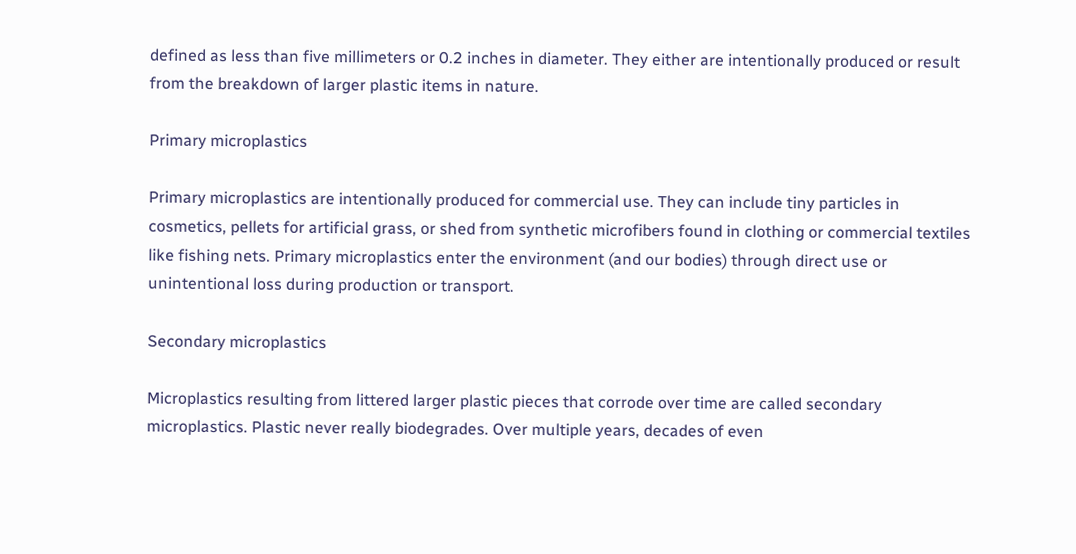defined as less than five millimeters or 0.2 inches in diameter. They either are intentionally produced or result from the breakdown of larger plastic items in nature.

Primary microplastics

Primary microplastics are intentionally produced for commercial use. They can include tiny particles in cosmetics, pellets for artificial grass, or shed from synthetic microfibers found in clothing or commercial textiles like fishing nets. Primary microplastics enter the environment (and our bodies) through direct use or unintentional loss during production or transport.

Secondary microplastics

Microplastics resulting from littered larger plastic pieces that corrode over time are called secondary microplastics. Plastic never really biodegrades. Over multiple years, decades of even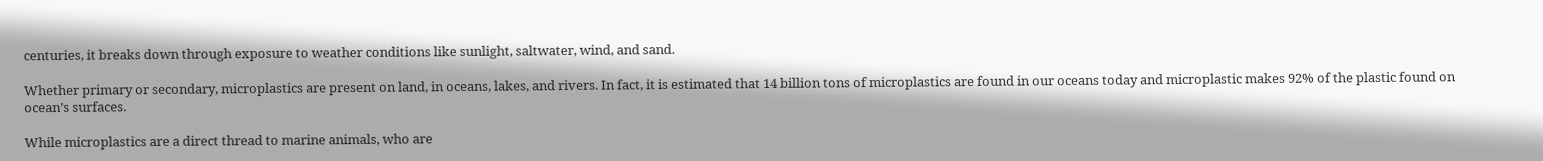centuries, it breaks down through exposure to weather conditions like sunlight, saltwater, wind, and sand.

Whether primary or secondary, microplastics are present on land, in oceans, lakes, and rivers. In fact, it is estimated that 14 billion tons of microplastics are found in our oceans today and microplastic makes 92% of the plastic found on ocean’s surfaces.

While microplastics are a direct thread to marine animals, who are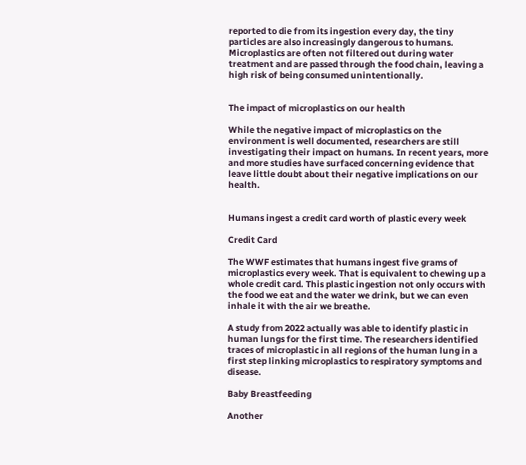reported to die from its ingestion every day, the tiny particles are also increasingly dangerous to humans. Microplastics are often not filtered out during water treatment and are passed through the food chain, leaving a high risk of being consumed unintentionally.


The impact of microplastics on our health

While the negative impact of microplastics on the environment is well documented, researchers are still investigating their impact on humans. In recent years, more and more studies have surfaced concerning evidence that leave little doubt about their negative implications on our health.


Humans ingest a credit card worth of plastic every week

Credit Card

The WWF estimates that humans ingest five grams of microplastics every week. That is equivalent to chewing up a whole credit card. This plastic ingestion not only occurs with the food we eat and the water we drink, but we can even inhale it with the air we breathe.

A study from 2022 actually was able to identify plastic in human lungs for the first time. The researchers identified traces of microplastic in all regions of the human lung in a first step linking microplastics to respiratory symptoms and disease.

Baby Breastfeeding

Another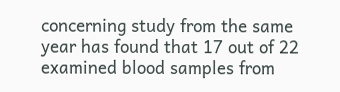concerning study from the same year has found that 17 out of 22 examined blood samples from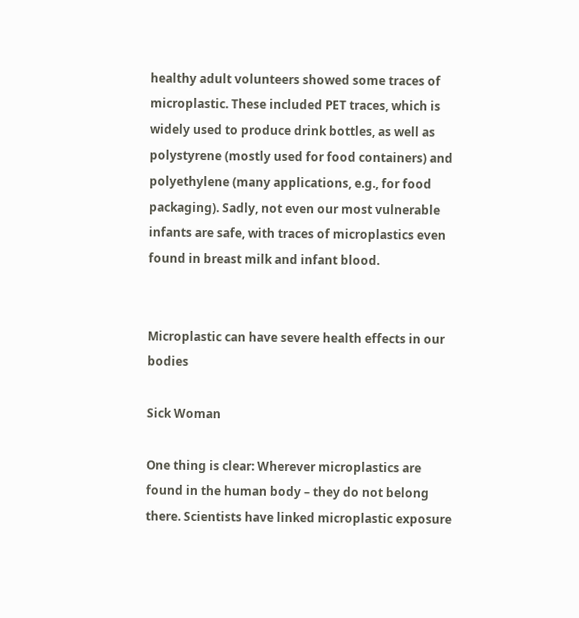healthy adult volunteers showed some traces of microplastic. These included PET traces, which is widely used to produce drink bottles, as well as polystyrene (mostly used for food containers) and polyethylene (many applications, e.g., for food packaging). Sadly, not even our most vulnerable infants are safe, with traces of microplastics even found in breast milk and infant blood.


Microplastic can have severe health effects in our bodies

Sick Woman

One thing is clear: Wherever microplastics are found in the human body – they do not belong there. Scientists have linked microplastic exposure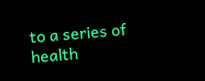to a series of health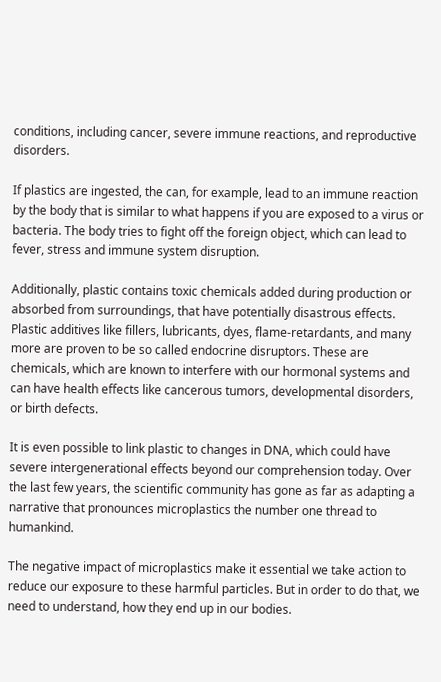conditions, including cancer, severe immune reactions, and reproductive disorders.

If plastics are ingested, the can, for example, lead to an immune reaction by the body that is similar to what happens if you are exposed to a virus or bacteria. The body tries to fight off the foreign object, which can lead to fever, stress and immune system disruption.

Additionally, plastic contains toxic chemicals added during production or absorbed from surroundings, that have potentially disastrous effects. Plastic additives like fillers, lubricants, dyes, flame-retardants, and many more are proven to be so called endocrine disruptors. These are chemicals, which are known to interfere with our hormonal systems and can have health effects like cancerous tumors, developmental disorders, or birth defects.

It is even possible to link plastic to changes in DNA, which could have severe intergenerational effects beyond our comprehension today. Over the last few years, the scientific community has gone as far as adapting a narrative that pronounces microplastics the number one thread to humankind.

The negative impact of microplastics make it essential we take action to reduce our exposure to these harmful particles. But in order to do that, we need to understand, how they end up in our bodies.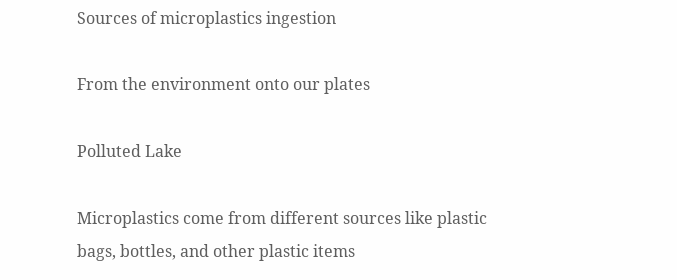Sources of microplastics ingestion

From the environment onto our plates

Polluted Lake

Microplastics come from different sources like plastic bags, bottles, and other plastic items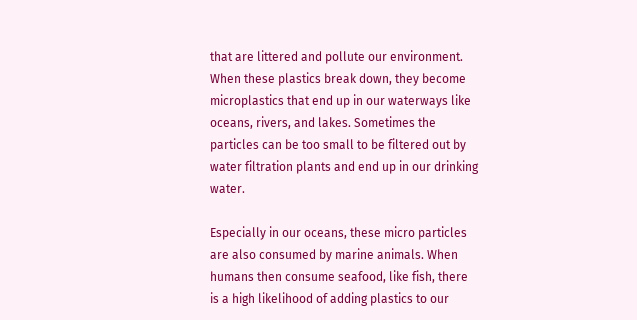that are littered and pollute our environment. When these plastics break down, they become microplastics that end up in our waterways like oceans, rivers, and lakes. Sometimes the particles can be too small to be filtered out by water filtration plants and end up in our drinking water.

Especially in our oceans, these micro particles are also consumed by marine animals. When humans then consume seafood, like fish, there is a high likelihood of adding plastics to our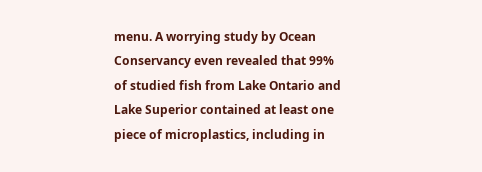menu. A worrying study by Ocean Conservancy even revealed that 99% of studied fish from Lake Ontario and Lake Superior contained at least one piece of microplastics, including in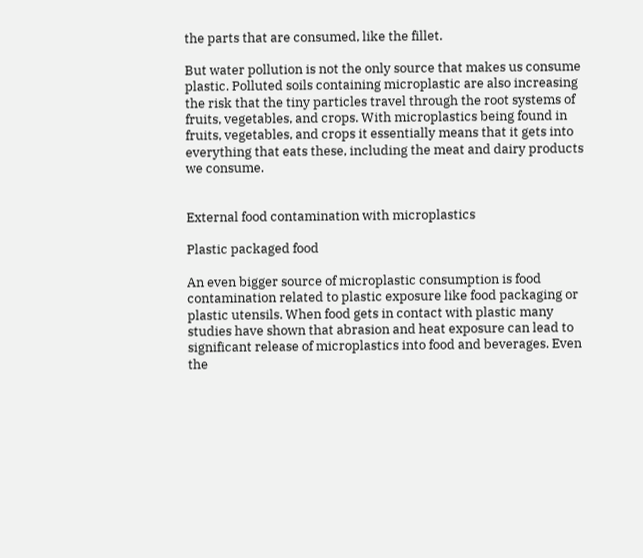the parts that are consumed, like the fillet.

But water pollution is not the only source that makes us consume plastic. Polluted soils containing microplastic are also increasing the risk that the tiny particles travel through the root systems of fruits, vegetables, and crops. With microplastics being found in fruits, vegetables, and crops it essentially means that it gets into everything that eats these, including the meat and dairy products we consume.


External food contamination with microplastics

Plastic packaged food

An even bigger source of microplastic consumption is food contamination related to plastic exposure like food packaging or plastic utensils. When food gets in contact with plastic many studies have shown that abrasion and heat exposure can lead to significant release of microplastics into food and beverages. Even the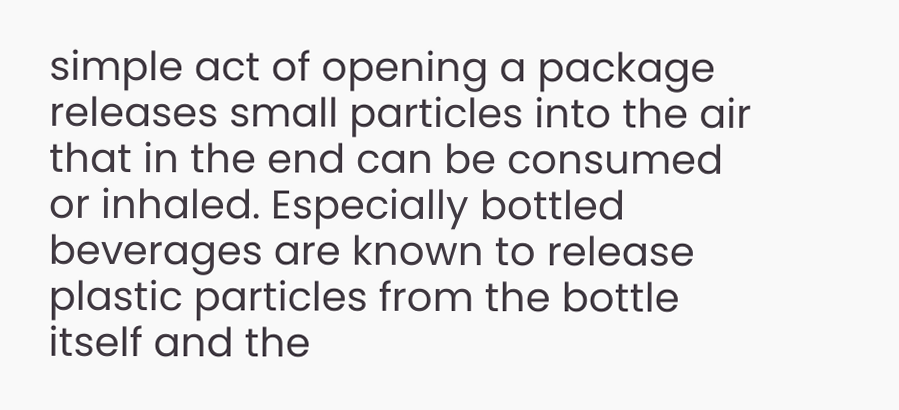simple act of opening a package releases small particles into the air that in the end can be consumed or inhaled. Especially bottled beverages are known to release plastic particles from the bottle itself and the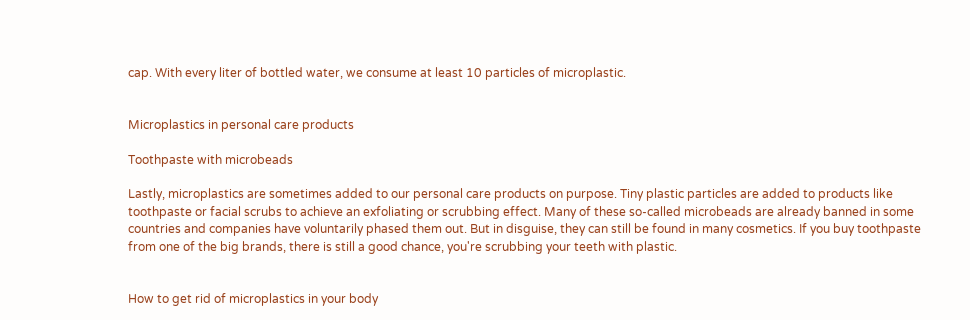cap. With every liter of bottled water, we consume at least 10 particles of microplastic.


Microplastics in personal care products

Toothpaste with microbeads

Lastly, microplastics are sometimes added to our personal care products on purpose. Tiny plastic particles are added to products like toothpaste or facial scrubs to achieve an exfoliating or scrubbing effect. Many of these so-called microbeads are already banned in some countries and companies have voluntarily phased them out. But in disguise, they can still be found in many cosmetics. If you buy toothpaste from one of the big brands, there is still a good chance, you're scrubbing your teeth with plastic.


How to get rid of microplastics in your body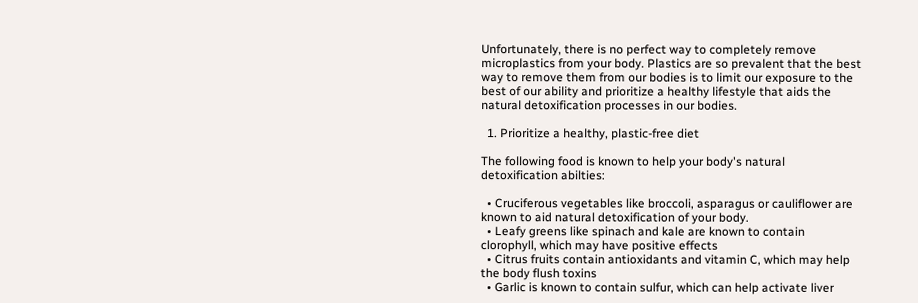Unfortunately, there is no perfect way to completely remove microplastics from your body. Plastics are so prevalent that the best way to remove them from our bodies is to limit our exposure to the best of our ability and prioritize a healthy lifestyle that aids the natural detoxification processes in our bodies.

  1. Prioritize a healthy, plastic-free diet

The following food is known to help your body's natural detoxification abilties:

  • Cruciferous vegetables like broccoli, asparagus or cauliflower are known to aid natural detoxification of your body.
  • Leafy greens like spinach and kale are known to contain clorophyll, which may have positive effects
  • Citrus fruits contain antioxidants and vitamin C, which may help the body flush toxins
  • Garlic is known to contain sulfur, which can help activate liver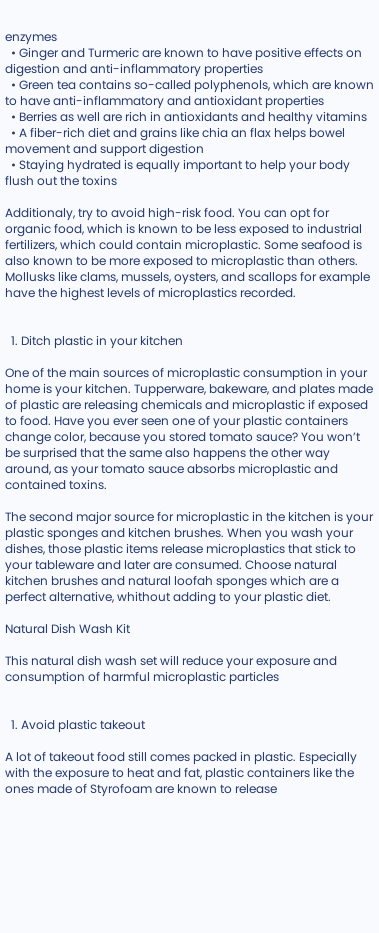enzymes
  • Ginger and Turmeric are known to have positive effects on digestion and anti-inflammatory properties
  • Green tea contains so-called polyphenols, which are known to have anti-inflammatory and antioxidant properties
  • Berries as well are rich in antioxidants and healthy vitamins
  • A fiber-rich diet and grains like chia an flax helps bowel movement and support digestion
  • Staying hydrated is equally important to help your body flush out the toxins

Additionaly, try to avoid high-risk food. You can opt for organic food, which is known to be less exposed to industrial fertilizers, which could contain microplastic. Some seafood is also known to be more exposed to microplastic than others. Mollusks like clams, mussels, oysters, and scallops for example have the highest levels of microplastics recorded.


  1. Ditch plastic in your kitchen

One of the main sources of microplastic consumption in your home is your kitchen. Tupperware, bakeware, and plates made of plastic are releasing chemicals and microplastic if exposed to food. Have you ever seen one of your plastic containers change color, because you stored tomato sauce? You won’t be surprised that the same also happens the other way around, as your tomato sauce absorbs microplastic and contained toxins.

The second major source for microplastic in the kitchen is your plastic sponges and kitchen brushes. When you wash your dishes, those plastic items release microplastics that stick to your tableware and later are consumed. Choose natural kitchen brushes and natural loofah sponges which are a perfect alternative, whithout adding to your plastic diet.

Natural Dish Wash Kit

This natural dish wash set will reduce your exposure and consumption of harmful microplastic particles


  1. Avoid plastic takeout

A lot of takeout food still comes packed in plastic. Especially with the exposure to heat and fat, plastic containers like the ones made of Styrofoam are known to release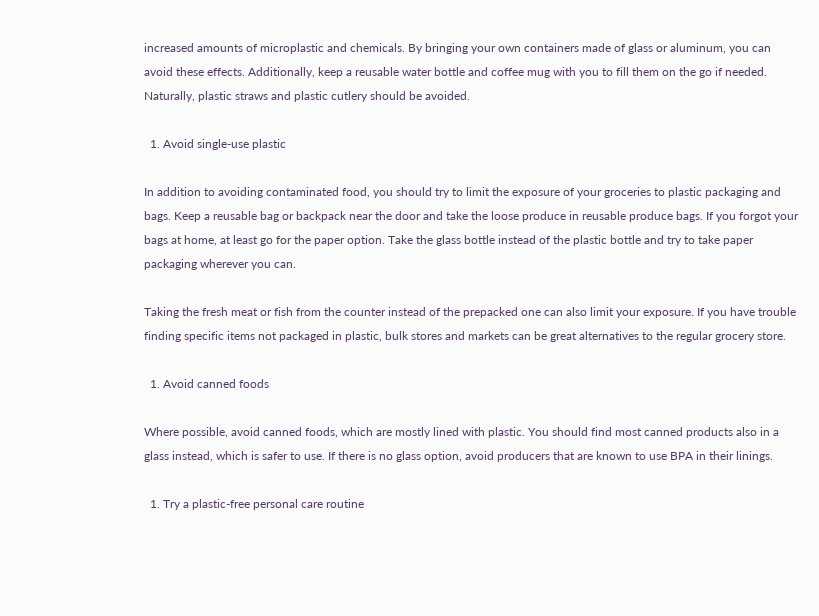increased amounts of microplastic and chemicals. By bringing your own containers made of glass or aluminum, you can avoid these effects. Additionally, keep a reusable water bottle and coffee mug with you to fill them on the go if needed. Naturally, plastic straws and plastic cutlery should be avoided.

  1. Avoid single-use plastic

In addition to avoiding contaminated food, you should try to limit the exposure of your groceries to plastic packaging and bags. Keep a reusable bag or backpack near the door and take the loose produce in reusable produce bags. If you forgot your bags at home, at least go for the paper option. Take the glass bottle instead of the plastic bottle and try to take paper packaging wherever you can.

Taking the fresh meat or fish from the counter instead of the prepacked one can also limit your exposure. If you have trouble finding specific items not packaged in plastic, bulk stores and markets can be great alternatives to the regular grocery store.

  1. Avoid canned foods

Where possible, avoid canned foods, which are mostly lined with plastic. You should find most canned products also in a glass instead, which is safer to use. If there is no glass option, avoid producers that are known to use BPA in their linings.

  1. Try a plastic-free personal care routine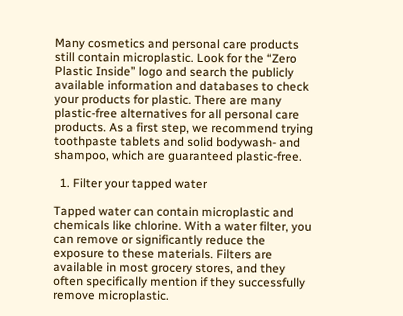Many cosmetics and personal care products still contain microplastic. Look for the “Zero Plastic Inside” logo and search the publicly available information and databases to check your products for plastic. There are many plastic-free alternatives for all personal care products. As a first step, we recommend trying toothpaste tablets and solid bodywash- and shampoo, which are guaranteed plastic-free.

  1. Filter your tapped water

Tapped water can contain microplastic and chemicals like chlorine. With a water filter, you can remove or significantly reduce the exposure to these materials. Filters are available in most grocery stores, and they often specifically mention if they successfully remove microplastic.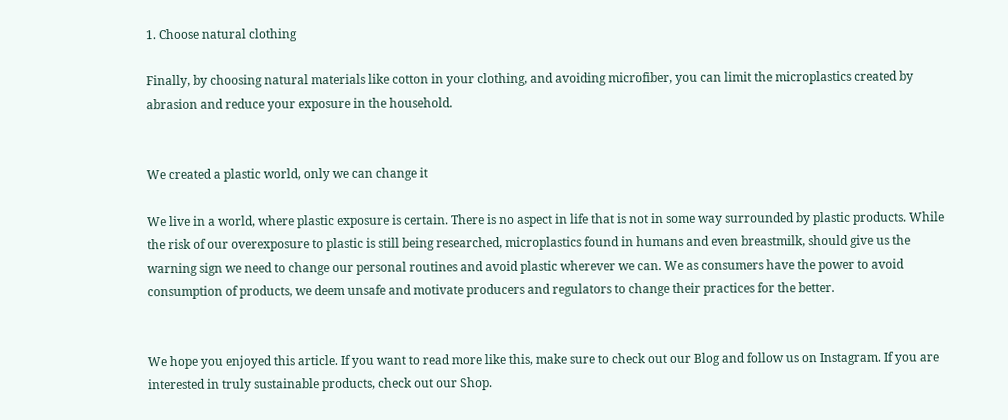1. Choose natural clothing

Finally, by choosing natural materials like cotton in your clothing, and avoiding microfiber, you can limit the microplastics created by abrasion and reduce your exposure in the household.


We created a plastic world, only we can change it

We live in a world, where plastic exposure is certain. There is no aspect in life that is not in some way surrounded by plastic products. While the risk of our overexposure to plastic is still being researched, microplastics found in humans and even breastmilk, should give us the warning sign we need to change our personal routines and avoid plastic wherever we can. We as consumers have the power to avoid consumption of products, we deem unsafe and motivate producers and regulators to change their practices for the better.


We hope you enjoyed this article. If you want to read more like this, make sure to check out our Blog and follow us on Instagram. If you are interested in truly sustainable products, check out our Shop.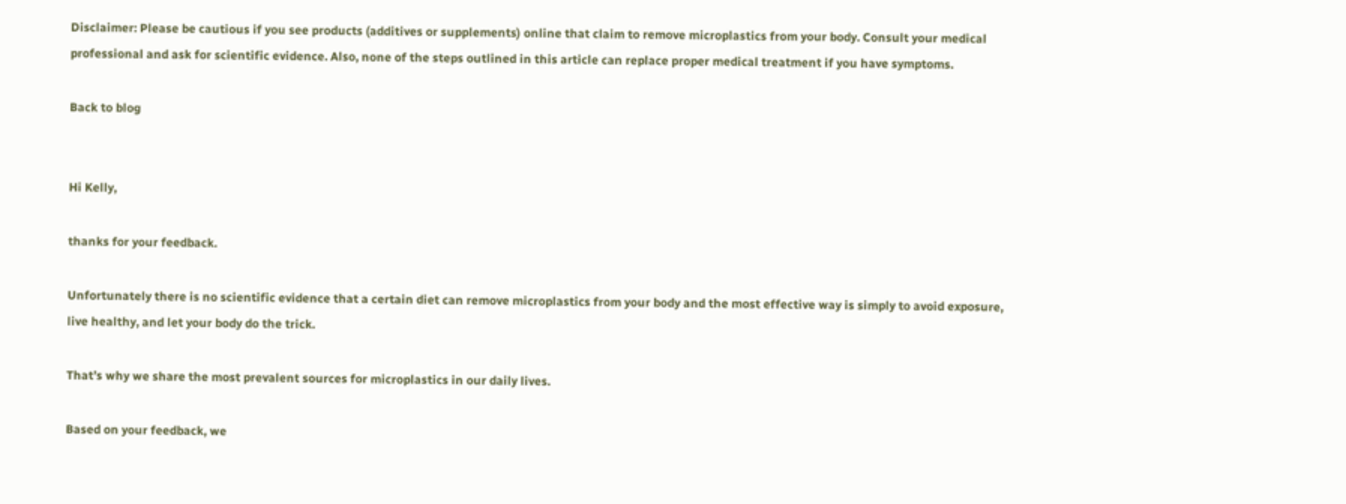Disclaimer: Please be cautious if you see products (additives or supplements) online that claim to remove microplastics from your body. Consult your medical professional and ask for scientific evidence. Also, none of the steps outlined in this article can replace proper medical treatment if you have symptoms.

Back to blog


Hi Kelly,

thanks for your feedback.

Unfortunately there is no scientific evidence that a certain diet can remove microplastics from your body and the most effective way is simply to avoid exposure, live healthy, and let your body do the trick.

That’s why we share the most prevalent sources for microplastics in our daily lives.

Based on your feedback, we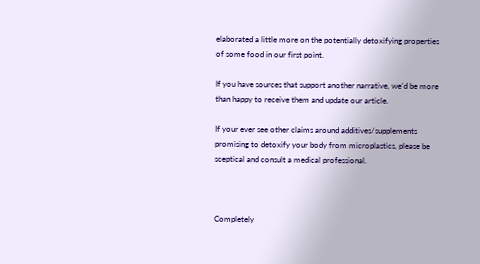elaborated a little more on the potentially detoxifying properties of some food in our first point.

If you have sources that support another narrative, we’d be more than happy to receive them and update our article.

If your ever see other claims around additives/supplements promising to detoxify your body from microplastics, please be sceptical and consult a medical professional.



Completely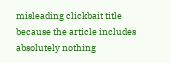misleading clickbait title because the article includes absolutely nothing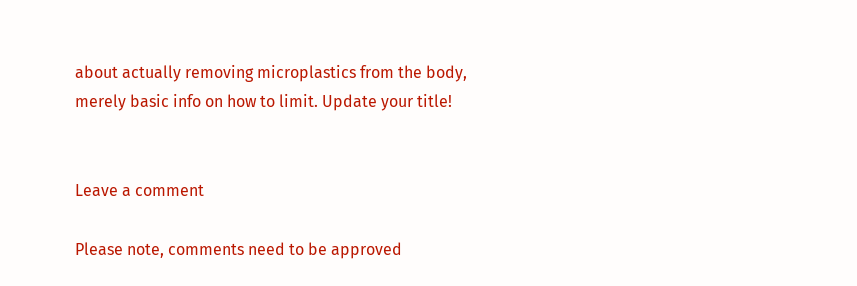about actually removing microplastics from the body, merely basic info on how to limit. Update your title!


Leave a comment

Please note, comments need to be approved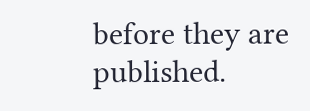before they are published.